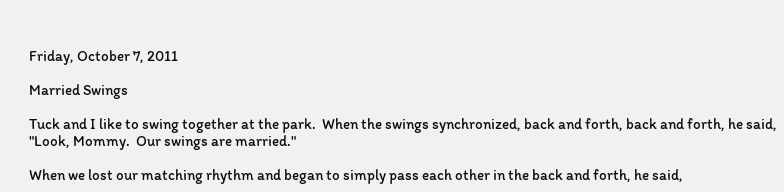Friday, October 7, 2011

Married Swings

Tuck and I like to swing together at the park.  When the swings synchronized, back and forth, back and forth, he said, "Look, Mommy.  Our swings are married."

When we lost our matching rhythm and began to simply pass each other in the back and forth, he said,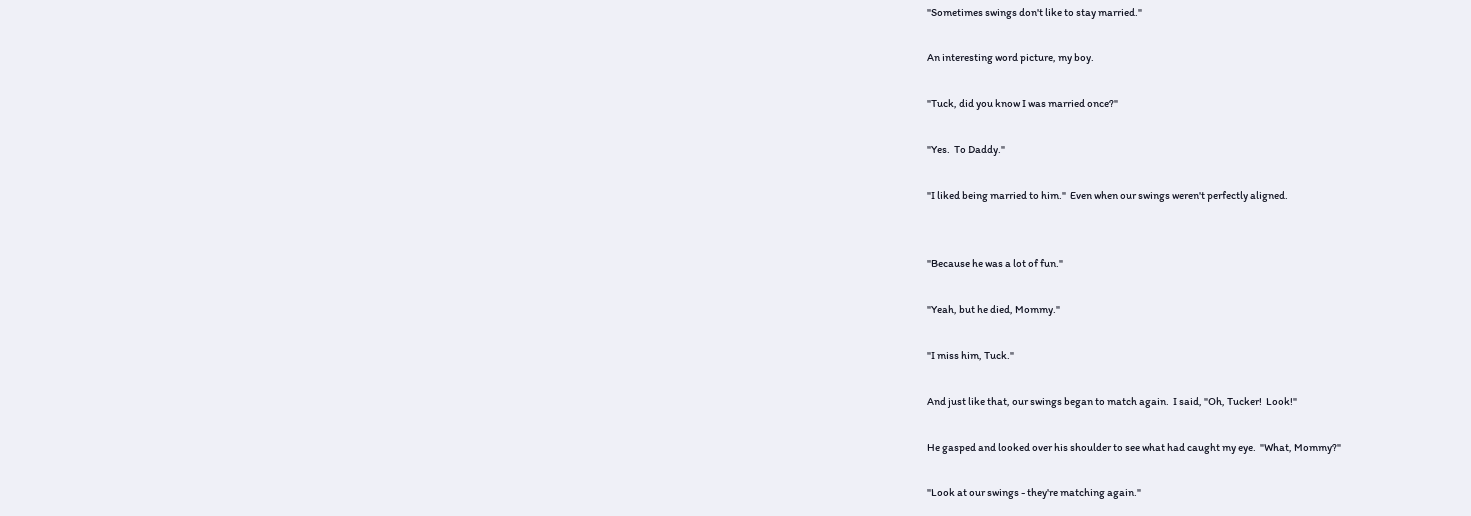"Sometimes swings don't like to stay married."

An interesting word picture, my boy.

"Tuck, did you know I was married once?"

"Yes.  To Daddy."

"I liked being married to him."  Even when our swings weren't perfectly aligned.


"Because he was a lot of fun."

"Yeah, but he died, Mommy."

"I miss him, Tuck."

And just like that, our swings began to match again.  I said, "Oh, Tucker!  Look!"

He gasped and looked over his shoulder to see what had caught my eye.  "What, Mommy?"

"Look at our swings - they're matching again."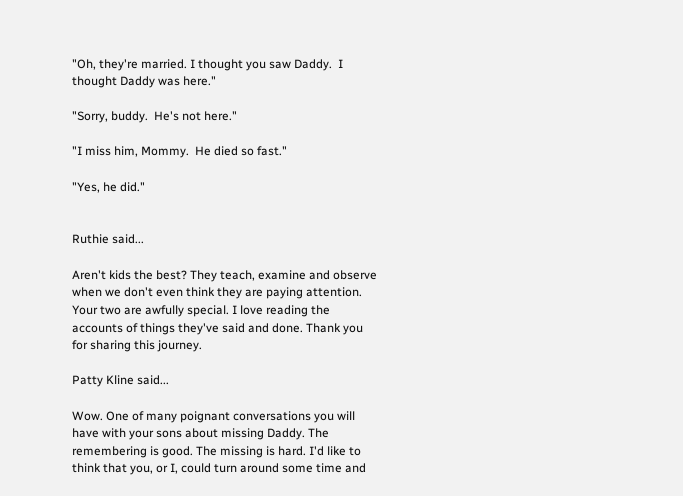"Oh, they're married. I thought you saw Daddy.  I thought Daddy was here."

"Sorry, buddy.  He's not here."

"I miss him, Mommy.  He died so fast."

"Yes, he did."


Ruthie said...

Aren't kids the best? They teach, examine and observe when we don't even think they are paying attention. Your two are awfully special. I love reading the accounts of things they've said and done. Thank you for sharing this journey.

Patty Kline said...

Wow. One of many poignant conversations you will have with your sons about missing Daddy. The remembering is good. The missing is hard. I'd like to think that you, or I, could turn around some time and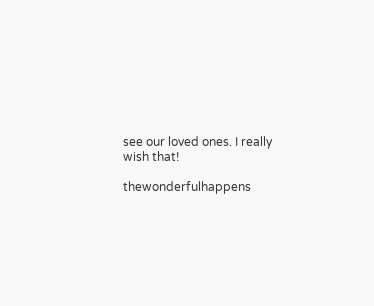see our loved ones. I really wish that!

thewonderfulhappens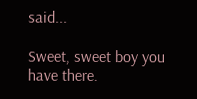said...

Sweet, sweet boy you have there.